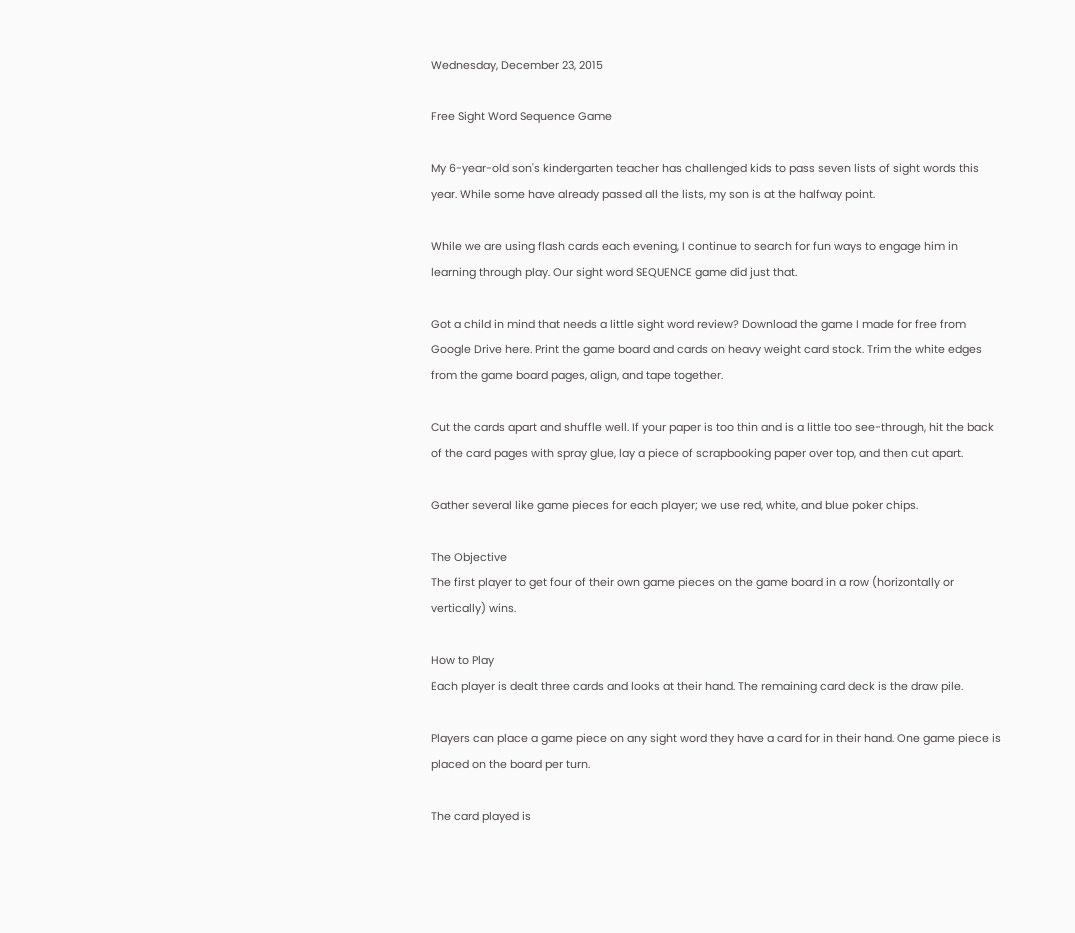Wednesday, December 23, 2015

Free Sight Word Sequence Game

My 6-year-old son's kindergarten teacher has challenged kids to pass seven lists of sight words this year. While some have already passed all the lists, my son is at the halfway point.

While we are using flash cards each evening, I continue to search for fun ways to engage him in learning through play. Our sight word SEQUENCE game did just that.

Got a child in mind that needs a little sight word review? Download the game I made for free from Google Drive here. Print the game board and cards on heavy weight card stock. Trim the white edges from the game board pages, align, and tape together.

Cut the cards apart and shuffle well. If your paper is too thin and is a little too see-through, hit the back of the card pages with spray glue, lay a piece of scrapbooking paper over top, and then cut apart.

Gather several like game pieces for each player; we use red, white, and blue poker chips.

The Objective
The first player to get four of their own game pieces on the game board in a row (horizontally or vertically) wins.

How to Play
Each player is dealt three cards and looks at their hand. The remaining card deck is the draw pile.

Players can place a game piece on any sight word they have a card for in their hand. One game piece is placed on the board per turn.

The card played is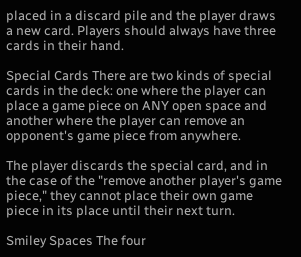placed in a discard pile and the player draws a new card. Players should always have three cards in their hand.

Special Cards There are two kinds of special cards in the deck: one where the player can place a game piece on ANY open space and another where the player can remove an opponent's game piece from anywhere.

The player discards the special card, and in the case of the "remove another player's game piece," they cannot place their own game piece in its place until their next turn.

Smiley Spaces The four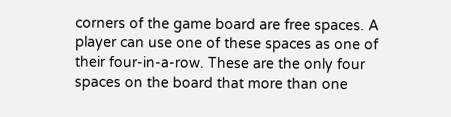corners of the game board are free spaces. A player can use one of these spaces as one of their four-in-a-row. These are the only four spaces on the board that more than one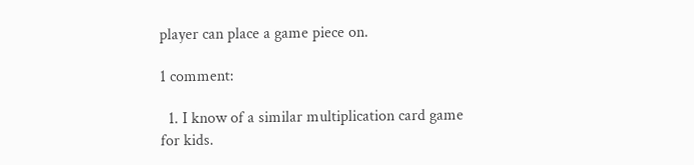player can place a game piece on.

1 comment:

  1. I know of a similar multiplication card game for kids.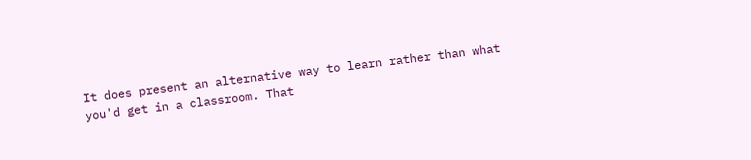It does present an alternative way to learn rather than what you'd get in a classroom. That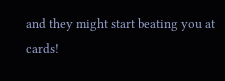and they might start beating you at cards!